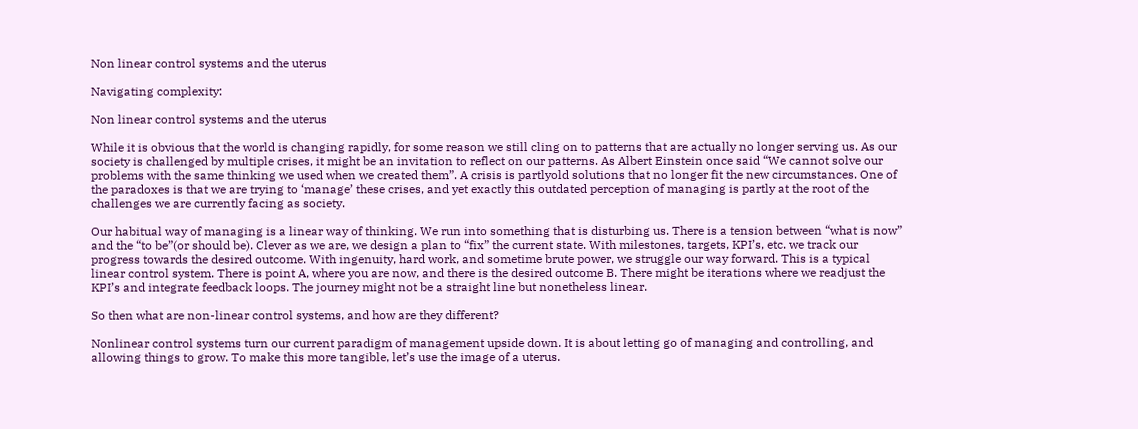Non linear control systems and the uterus

Navigating complexity:

Non linear control systems and the uterus

While it is obvious that the world is changing rapidly, for some reason we still cling on to patterns that are actually no longer serving us. As our society is challenged by multiple crises, it might be an invitation to reflect on our patterns. As Albert Einstein once said “We cannot solve our problems with the same thinking we used when we created them”. A crisis is partlyold solutions that no longer fit the new circumstances. One of the paradoxes is that we are trying to ‘manage’ these crises, and yet exactly this outdated perception of managing is partly at the root of the challenges we are currently facing as society.

Our habitual way of managing is a linear way of thinking. We run into something that is disturbing us. There is a tension between “what is now” and the “to be”(or should be). Clever as we are, we design a plan to “fix” the current state. With milestones, targets, KPI’s, etc. we track our progress towards the desired outcome. With ingenuity, hard work, and sometime brute power, we struggle our way forward. This is a typical linear control system. There is point A, where you are now, and there is the desired outcome B. There might be iterations where we readjust the KPI’s and integrate feedback loops. The journey might not be a straight line but nonetheless linear.

So then what are non-linear control systems, and how are they different?

Nonlinear control systems turn our current paradigm of management upside down. It is about letting go of managing and controlling, and allowing things to grow. To make this more tangible, let’s use the image of a uterus.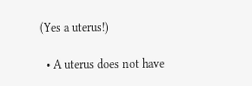(Yes a uterus!)

  • A uterus does not have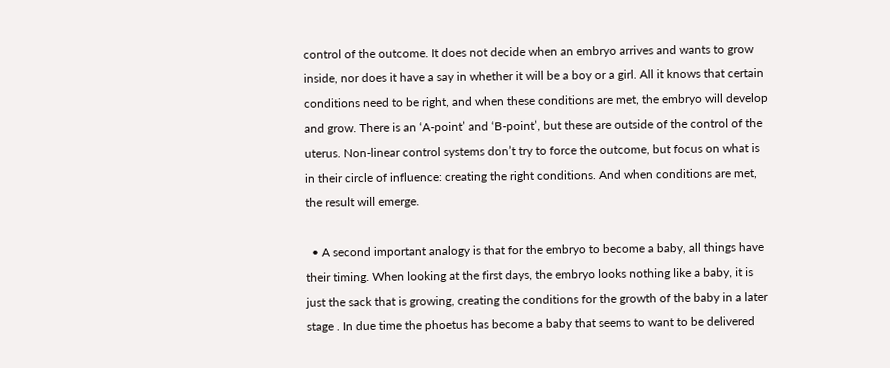control of the outcome. It does not decide when an embryo arrives and wants to grow inside, nor does it have a say in whether it will be a boy or a girl. All it knows that certain conditions need to be right, and when these conditions are met, the embryo will develop and grow. There is an ‘A-point’ and ‘B-point’, but these are outside of the control of the uterus. Non-linear control systems don’t try to force the outcome, but focus on what is in their circle of influence: creating the right conditions. And when conditions are met, the result will emerge.

  • A second important analogy is that for the embryo to become a baby, all things have their timing. When looking at the first days, the embryo looks nothing like a baby, it is just the sack that is growing, creating the conditions for the growth of the baby in a later stage . In due time the phoetus has become a baby that seems to want to be delivered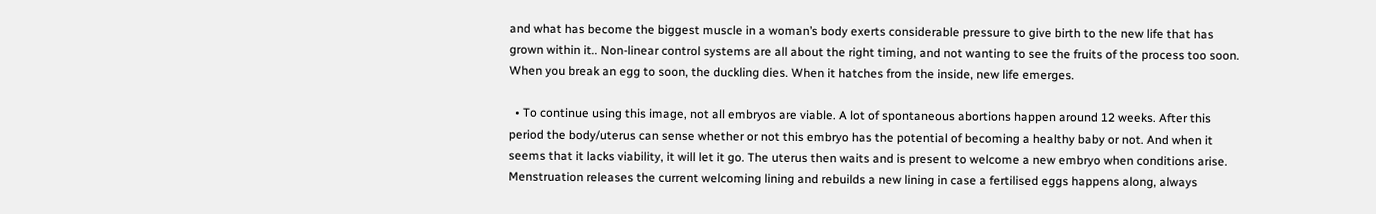and what has become the biggest muscle in a woman’s body exerts considerable pressure to give birth to the new life that has grown within it.. Non-linear control systems are all about the right timing, and not wanting to see the fruits of the process too soon. When you break an egg to soon, the duckling dies. When it hatches from the inside, new life emerges.

  • To continue using this image, not all embryos are viable. A lot of spontaneous abortions happen around 12 weeks. After this period the body/uterus can sense whether or not this embryo has the potential of becoming a healthy baby or not. And when it seems that it lacks viability, it will let it go. The uterus then waits and is present to welcome a new embryo when conditions arise. Menstruation releases the current welcoming lining and rebuilds a new lining in case a fertilised eggs happens along, always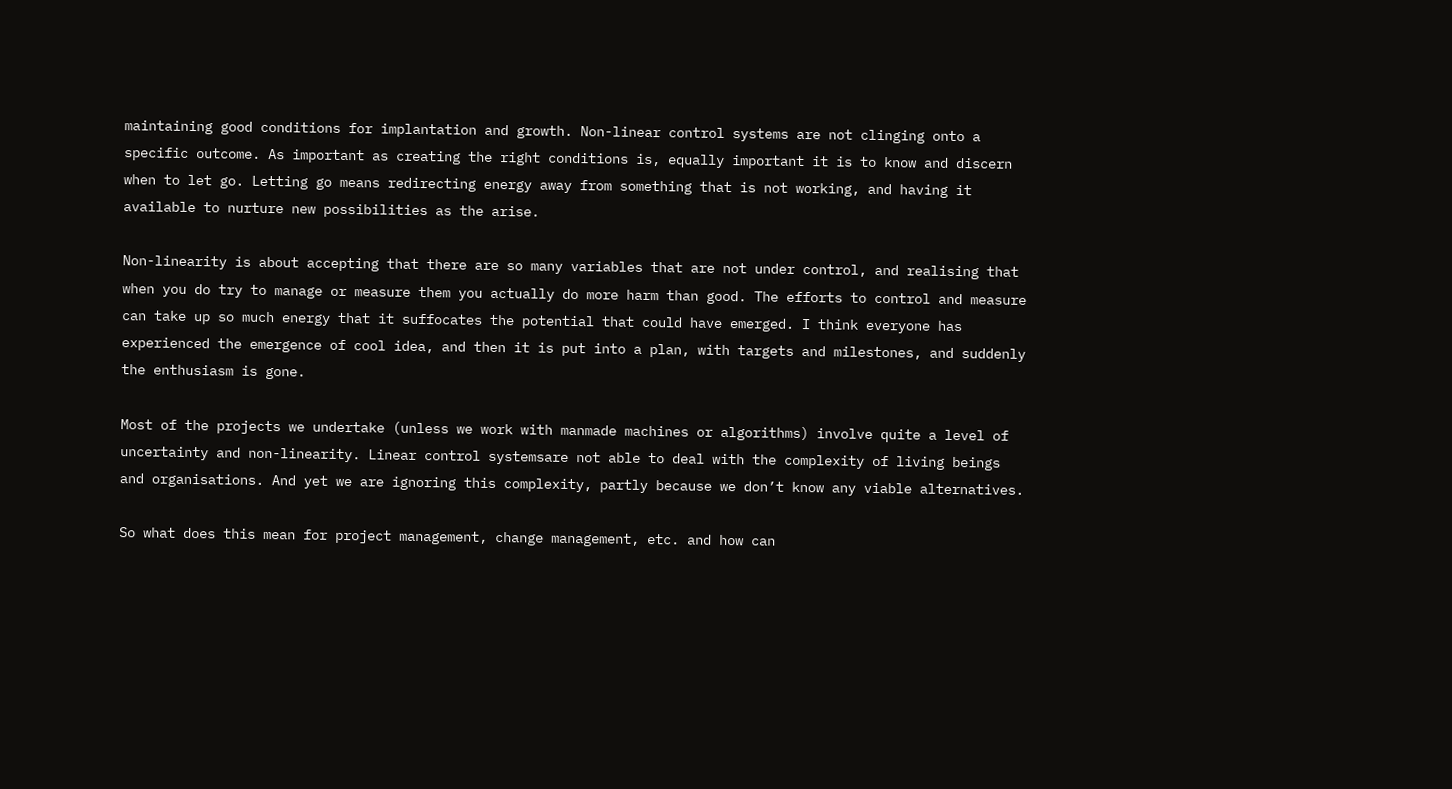maintaining good conditions for implantation and growth. Non-linear control systems are not clinging onto a specific outcome. As important as creating the right conditions is, equally important it is to know and discern when to let go. Letting go means redirecting energy away from something that is not working, and having it available to nurture new possibilities as the arise.

Non-linearity is about accepting that there are so many variables that are not under control, and realising that when you do try to manage or measure them you actually do more harm than good. The efforts to control and measure can take up so much energy that it suffocates the potential that could have emerged. I think everyone has experienced the emergence of cool idea, and then it is put into a plan, with targets and milestones, and suddenly the enthusiasm is gone.

Most of the projects we undertake (unless we work with manmade machines or algorithms) involve quite a level of uncertainty and non-linearity. Linear control systemsare not able to deal with the complexity of living beings and organisations. And yet we are ignoring this complexity, partly because we don’t know any viable alternatives.

So what does this mean for project management, change management, etc. and how can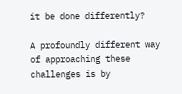it be done differently?

A profoundly different way of approaching these challenges is by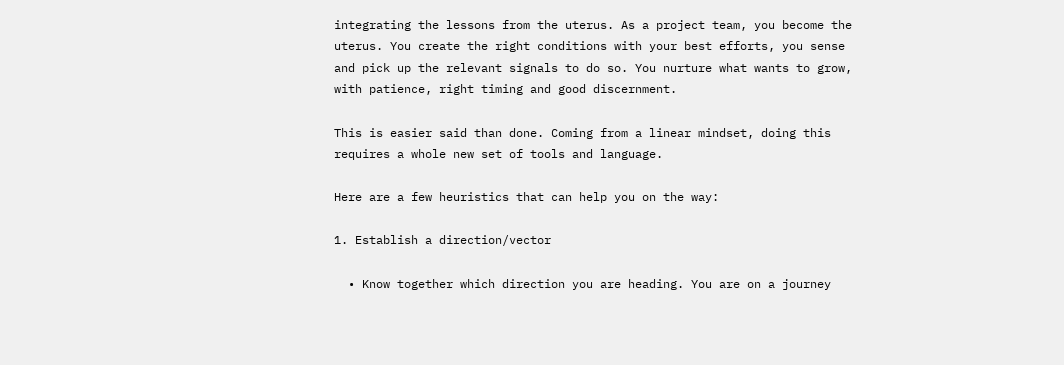integrating the lessons from the uterus. As a project team, you become the uterus. You create the right conditions with your best efforts, you sense and pick up the relevant signals to do so. You nurture what wants to grow, with patience, right timing and good discernment.

This is easier said than done. Coming from a linear mindset, doing this requires a whole new set of tools and language.

Here are a few heuristics that can help you on the way:

1. Establish a direction/vector

  • Know together which direction you are heading. You are on a journey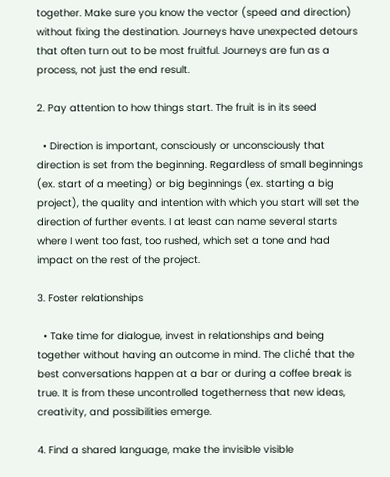together. Make sure you know the vector (speed and direction) without fixing the destination. Journeys have unexpected detours that often turn out to be most fruitful. Journeys are fun as a process, not just the end result.

2. Pay attention to how things start. The fruit is in its seed

  • Direction is important, consciously or unconsciously that direction is set from the beginning. Regardless of small beginnings (ex. start of a meeting) or big beginnings (ex. starting a big project), the quality and intention with which you start will set the direction of further events. I at least can name several starts where I went too fast, too rushed, which set a tone and had impact on the rest of the project.

3. Foster relationships

  • Take time for dialogue, invest in relationships and being together without having an outcome in mind. The cliché that the best conversations happen at a bar or during a coffee break is true. It is from these uncontrolled togetherness that new ideas, creativity, and possibilities emerge.

4. Find a shared language, make the invisible visible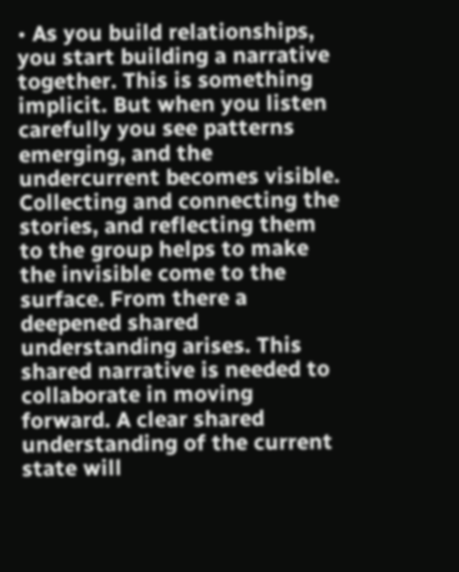• As you build relationships, you start building a narrative together. This is something implicit. But when you listen carefully you see patterns emerging, and the undercurrent becomes visible. Collecting and connecting the stories, and reflecting them to the group helps to make the invisible come to the surface. From there a deepened shared understanding arises. This shared narrative is needed to collaborate in moving forward. A clear shared understanding of the current state will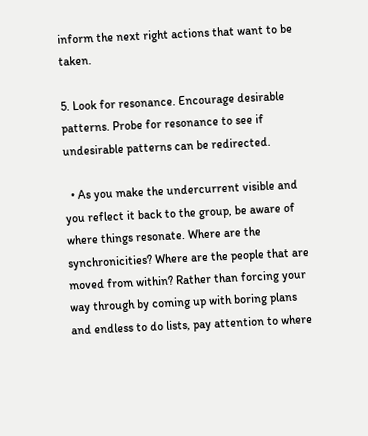inform the next right actions that want to be taken.

5. Look for resonance. Encourage desirable patterns. Probe for resonance to see if undesirable patterns can be redirected.

  • As you make the undercurrent visible and you reflect it back to the group, be aware of where things resonate. Where are the synchronicities? Where are the people that are moved from within? Rather than forcing your way through by coming up with boring plans and endless to do lists, pay attention to where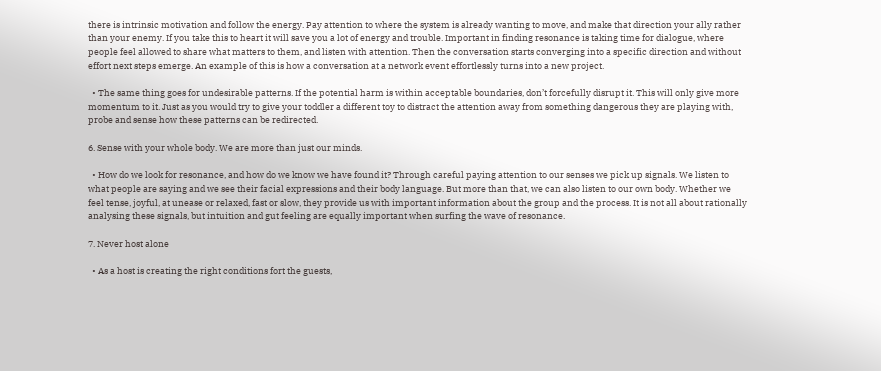there is intrinsic motivation and follow the energy. Pay attention to where the system is already wanting to move, and make that direction your ally rather than your enemy. If you take this to heart it will save you a lot of energy and trouble. Important in finding resonance is taking time for dialogue, where people feel allowed to share what matters to them, and listen with attention. Then the conversation starts converging into a specific direction and without effort next steps emerge. An example of this is how a conversation at a network event effortlessly turns into a new project.

  • The same thing goes for undesirable patterns. If the potential harm is within acceptable boundaries, don’t forcefully disrupt it. This will only give more momentum to it. Just as you would try to give your toddler a different toy to distract the attention away from something dangerous they are playing with, probe and sense how these patterns can be redirected.

6. Sense with your whole body. We are more than just our minds.

  • How do we look for resonance, and how do we know we have found it? Through careful paying attention to our senses we pick up signals. We listen to what people are saying and we see their facial expressions and their body language. But more than that, we can also listen to our own body. Whether we feel tense, joyful, at unease or relaxed, fast or slow, they provide us with important information about the group and the process. It is not all about rationally analysing these signals, but intuition and gut feeling are equally important when surfing the wave of resonance.

7. Never host alone

  • As a host is creating the right conditions fort the guests,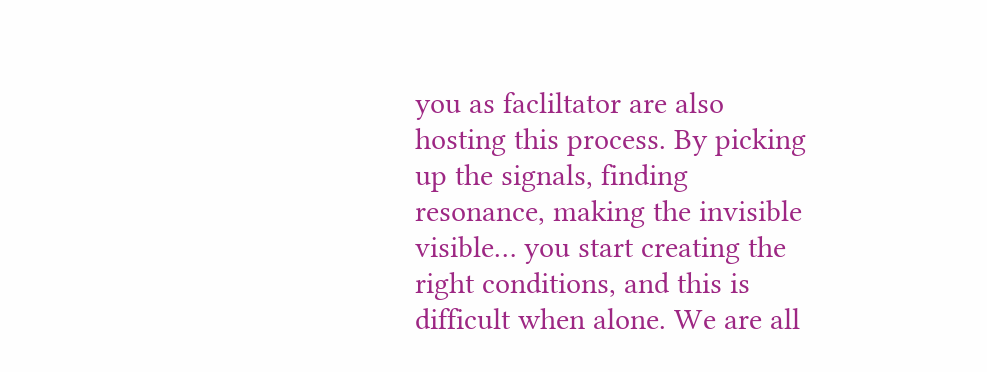you as facliltator are also hosting this process. By picking up the signals, finding resonance, making the invisible visible… you start creating the right conditions, and this is difficult when alone. We are all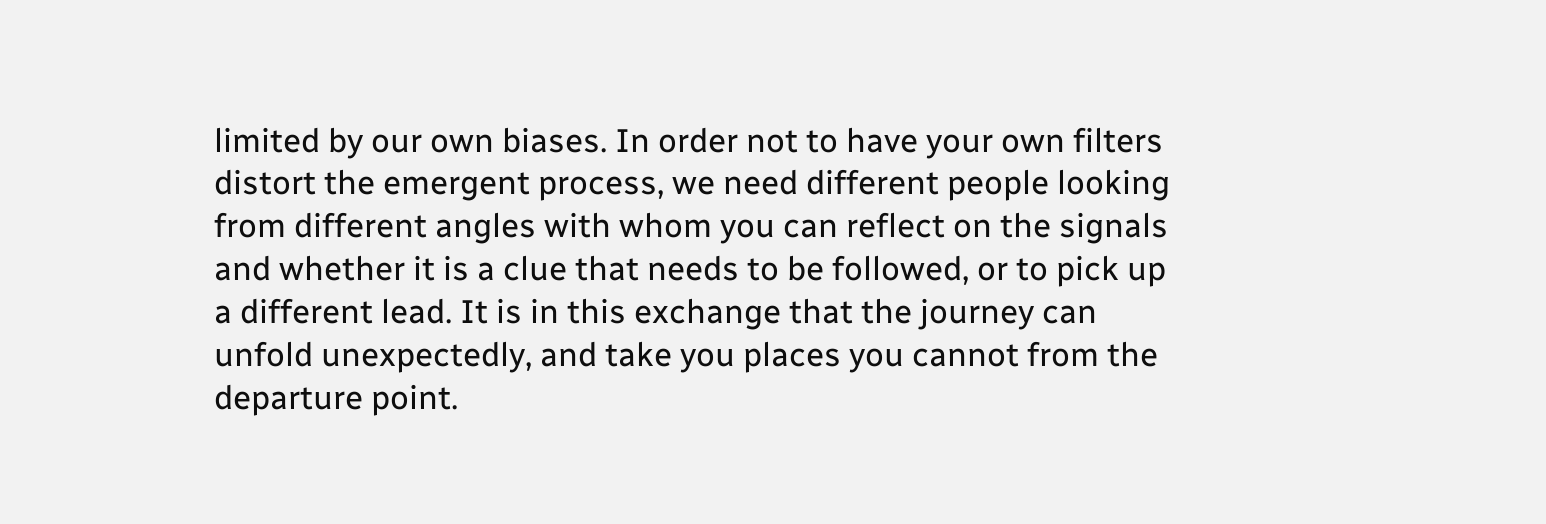limited by our own biases. In order not to have your own filters distort the emergent process, we need different people looking from different angles with whom you can reflect on the signals and whether it is a clue that needs to be followed, or to pick up a different lead. It is in this exchange that the journey can unfold unexpectedly, and take you places you cannot from the departure point.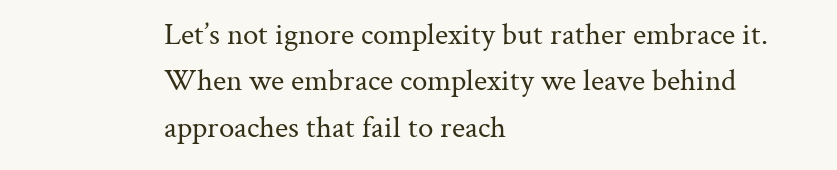Let’s not ignore complexity but rather embrace it. When we embrace complexity we leave behind approaches that fail to reach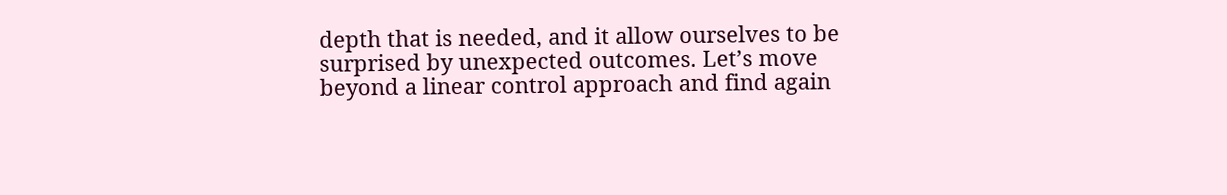depth that is needed, and it allow ourselves to be surprised by unexpected outcomes. Let’s move beyond a linear control approach and find again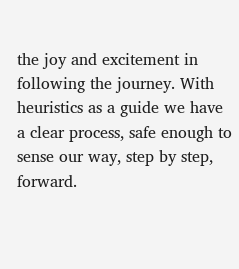the joy and excitement in following the journey. With heuristics as a guide we have a clear process, safe enough to sense our way, step by step, forward.